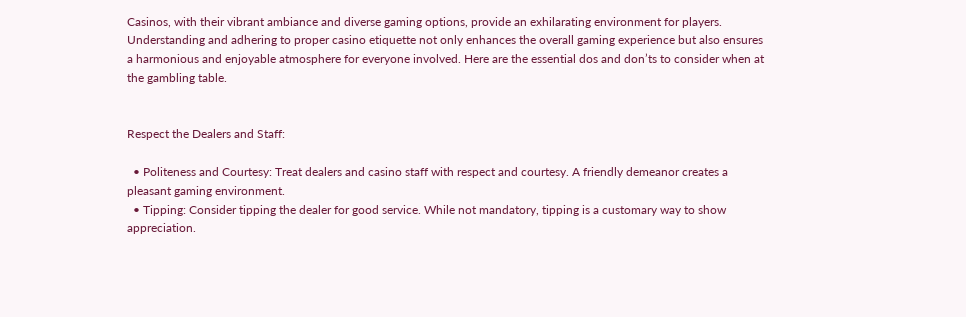Casinos, with their vibrant ambiance and diverse gaming options, provide an exhilarating environment for players. Understanding and adhering to proper casino etiquette not only enhances the overall gaming experience but also ensures a harmonious and enjoyable atmosphere for everyone involved. Here are the essential dos and don’ts to consider when at the gambling table.


Respect the Dealers and Staff:

  • Politeness and Courtesy: Treat dealers and casino staff with respect and courtesy. A friendly demeanor creates a pleasant gaming environment.
  • Tipping: Consider tipping the dealer for good service. While not mandatory, tipping is a customary way to show appreciation.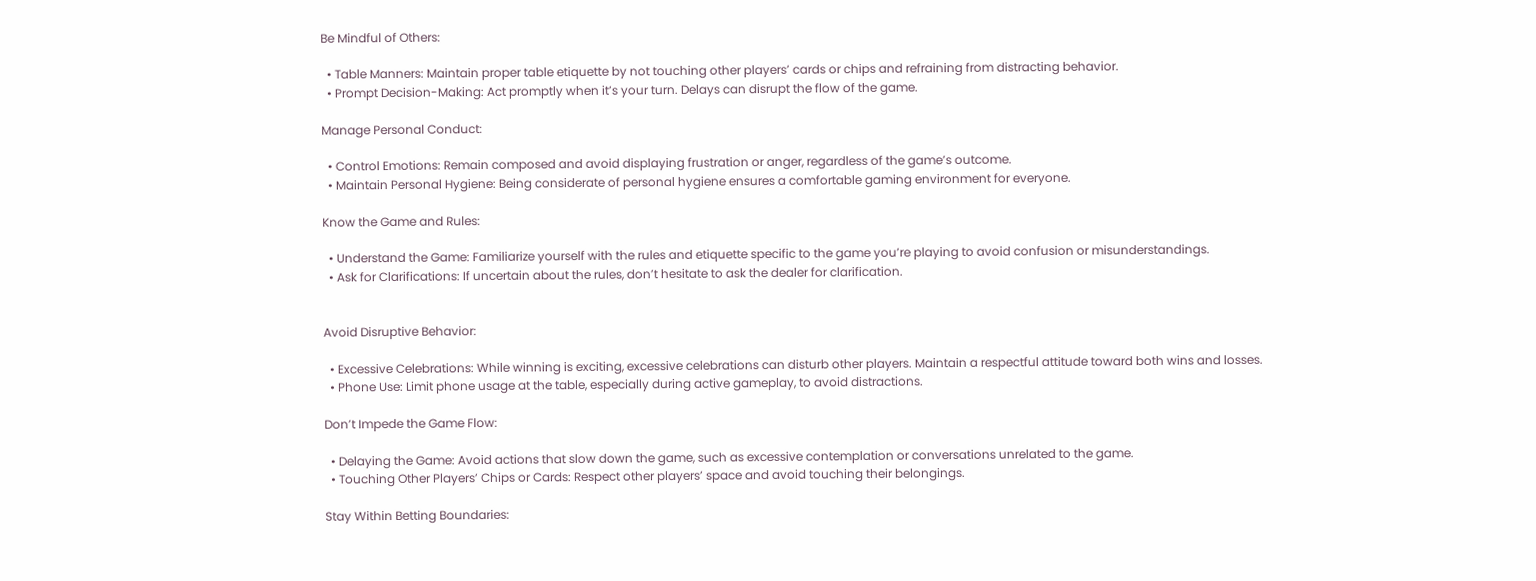Be Mindful of Others:

  • Table Manners: Maintain proper table etiquette by not touching other players’ cards or chips and refraining from distracting behavior.
  • Prompt Decision-Making: Act promptly when it’s your turn. Delays can disrupt the flow of the game.

Manage Personal Conduct:

  • Control Emotions: Remain composed and avoid displaying frustration or anger, regardless of the game’s outcome.
  • Maintain Personal Hygiene: Being considerate of personal hygiene ensures a comfortable gaming environment for everyone.

Know the Game and Rules:

  • Understand the Game: Familiarize yourself with the rules and etiquette specific to the game you’re playing to avoid confusion or misunderstandings.
  • Ask for Clarifications: If uncertain about the rules, don’t hesitate to ask the dealer for clarification.


Avoid Disruptive Behavior:

  • Excessive Celebrations: While winning is exciting, excessive celebrations can disturb other players. Maintain a respectful attitude toward both wins and losses.
  • Phone Use: Limit phone usage at the table, especially during active gameplay, to avoid distractions.

Don’t Impede the Game Flow:

  • Delaying the Game: Avoid actions that slow down the game, such as excessive contemplation or conversations unrelated to the game.
  • Touching Other Players’ Chips or Cards: Respect other players’ space and avoid touching their belongings.

Stay Within Betting Boundaries: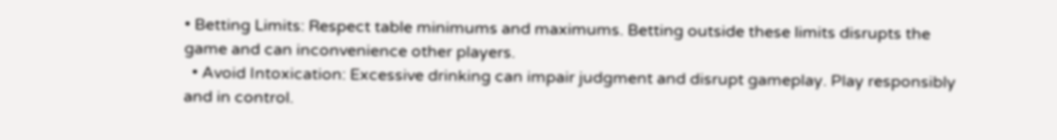• Betting Limits: Respect table minimums and maximums. Betting outside these limits disrupts the game and can inconvenience other players.
  • Avoid Intoxication: Excessive drinking can impair judgment and disrupt gameplay. Play responsibly and in control.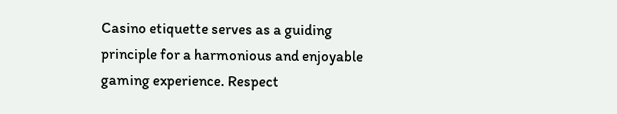Casino etiquette serves as a guiding principle for a harmonious and enjoyable gaming experience. Respect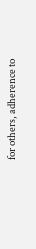for others, adherence to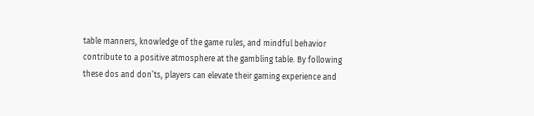table manners, knowledge of the game rules, and mindful behavior contribute to a positive atmosphere at the gambling table. By following these dos and don’ts, players can elevate their gaming experience and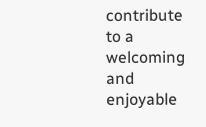contribute to a welcoming and enjoyable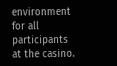environment for all participants at the casino.